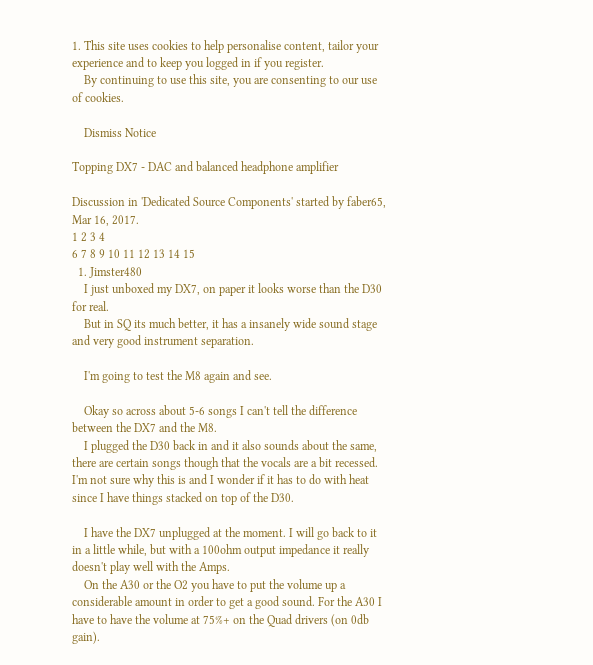1. This site uses cookies to help personalise content, tailor your experience and to keep you logged in if you register.
    By continuing to use this site, you are consenting to our use of cookies.

    Dismiss Notice

Topping DX7 - DAC and balanced headphone amplifier

Discussion in 'Dedicated Source Components' started by faber65, Mar 16, 2017.
1 2 3 4
6 7 8 9 10 11 12 13 14 15
  1. Jimster480
    I just unboxed my DX7, on paper it looks worse than the D30 for real.
    But in SQ its much better, it has a insanely wide sound stage and very good instrument separation.

    I'm going to test the M8 again and see.

    Okay so across about 5-6 songs I can't tell the difference between the DX7 and the M8.
    I plugged the D30 back in and it also sounds about the same, there are certain songs though that the vocals are a bit recessed. I'm not sure why this is and I wonder if it has to do with heat since I have things stacked on top of the D30.

    I have the DX7 unplugged at the moment. I will go back to it in a little while, but with a 100ohm output impedance it really doesn't play well with the Amps.
    On the A30 or the O2 you have to put the volume up a considerable amount in order to get a good sound. For the A30 I have to have the volume at 75%+ on the Quad drivers (on 0db gain).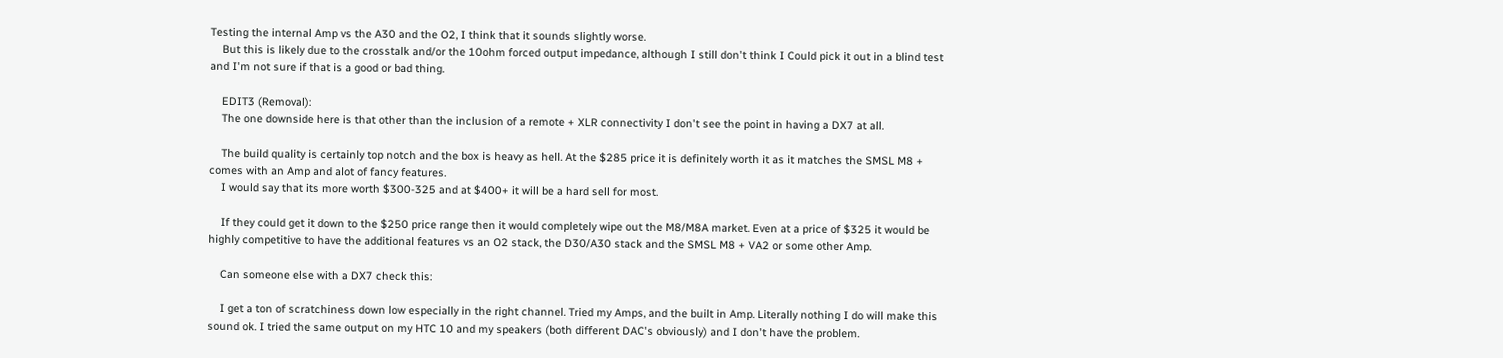Testing the internal Amp vs the A30 and the O2, I think that it sounds slightly worse.
    But this is likely due to the crosstalk and/or the 10ohm forced output impedance, although I still don't think I Could pick it out in a blind test and I'm not sure if that is a good or bad thing.

    EDIT3 (Removal):
    The one downside here is that other than the inclusion of a remote + XLR connectivity I don't see the point in having a DX7 at all.

    The build quality is certainly top notch and the box is heavy as hell. At the $285 price it is definitely worth it as it matches the SMSL M8 + comes with an Amp and alot of fancy features.
    I would say that its more worth $300-325 and at $400+ it will be a hard sell for most.

    If they could get it down to the $250 price range then it would completely wipe out the M8/M8A market. Even at a price of $325 it would be highly competitive to have the additional features vs an O2 stack, the D30/A30 stack and the SMSL M8 + VA2 or some other Amp.

    Can someone else with a DX7 check this:

    I get a ton of scratchiness down low especially in the right channel. Tried my Amps, and the built in Amp. Literally nothing I do will make this sound ok. I tried the same output on my HTC 10 and my speakers (both different DAC's obviously) and I don't have the problem.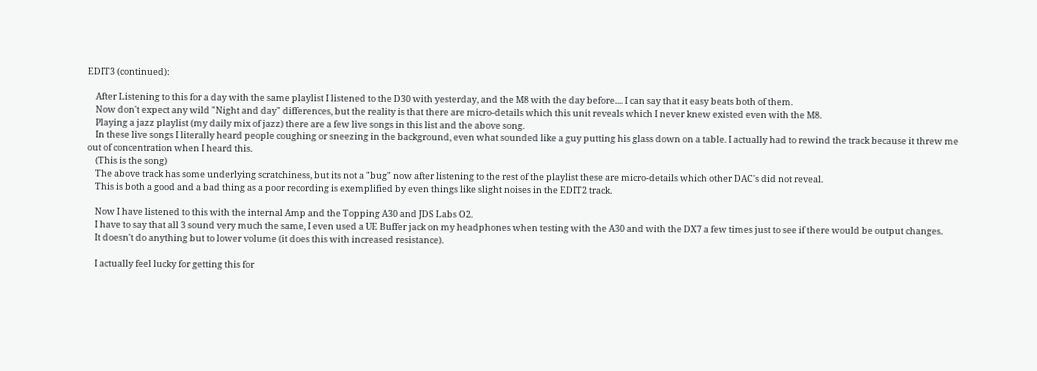EDIT3 (continued):

    After Listening to this for a day with the same playlist I listened to the D30 with yesterday, and the M8 with the day before.... I can say that it easy beats both of them.
    Now don't expect any wild "Night and day" differences, but the reality is that there are micro-details which this unit reveals which I never knew existed even with the M8.
    Playing a jazz playlist (my daily mix of jazz) there are a few live songs in this list and the above song.
    In these live songs I literally heard people coughing or sneezing in the background, even what sounded like a guy putting his glass down on a table. I actually had to rewind the track because it threw me out of concentration when I heard this.
    (This is the song)
    The above track has some underlying scratchiness, but its not a "bug" now after listening to the rest of the playlist these are micro-details which other DAC's did not reveal.
    This is both a good and a bad thing as a poor recording is exemplified by even things like slight noises in the EDIT2 track.

    Now I have listened to this with the internal Amp and the Topping A30 and JDS Labs O2.
    I have to say that all 3 sound very much the same, I even used a UE Buffer jack on my headphones when testing with the A30 and with the DX7 a few times just to see if there would be output changes.
    It doesn't do anything but to lower volume (it does this with increased resistance).

    I actually feel lucky for getting this for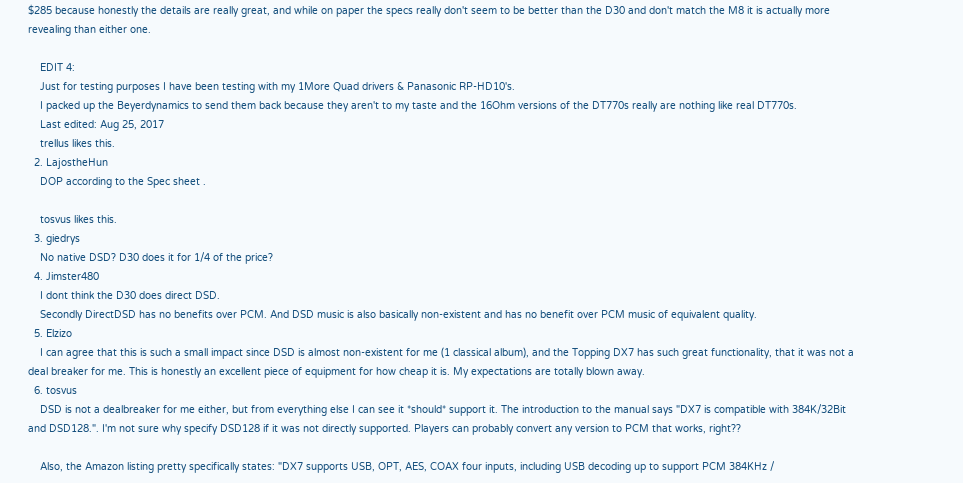$285 because honestly the details are really great, and while on paper the specs really don't seem to be better than the D30 and don't match the M8 it is actually more revealing than either one.

    EDIT 4:
    Just for testing purposes I have been testing with my 1More Quad drivers & Panasonic RP-HD10's.
    I packed up the Beyerdynamics to send them back because they aren't to my taste and the 16Ohm versions of the DT770s really are nothing like real DT770s.
    Last edited: Aug 25, 2017
    trellus likes this.
  2. LajostheHun
    DOP according to the Spec sheet .

    tosvus likes this.
  3. giedrys
    No native DSD? D30 does it for 1/4 of the price?
  4. Jimster480
    I dont think the D30 does direct DSD.
    Secondly DirectDSD has no benefits over PCM. And DSD music is also basically non-existent and has no benefit over PCM music of equivalent quality.
  5. Elzizo
    I can agree that this is such a small impact since DSD is almost non-existent for me (1 classical album), and the Topping DX7 has such great functionality, that it was not a deal breaker for me. This is honestly an excellent piece of equipment for how cheap it is. My expectations are totally blown away.
  6. tosvus
    DSD is not a dealbreaker for me either, but from everything else I can see it *should* support it. The introduction to the manual says "DX7 is compatible with 384K/32Bit and DSD128.". I'm not sure why specify DSD128 if it was not directly supported. Players can probably convert any version to PCM that works, right??

    Also, the Amazon listing pretty specifically states: "DX7 supports USB, OPT, AES, COAX four inputs, including USB decoding up to support PCM 384KHz /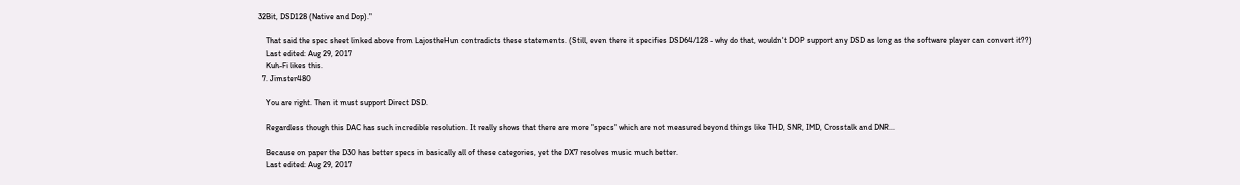32Bit, DSD128 (Native and Dop)."

    That said the spec sheet linked above from LajostheHun contradicts these statements. (Still, even there it specifies DSD64/128 - why do that, wouldn't DOP support any DSD as long as the software player can convert it??)
    Last edited: Aug 29, 2017
    Kuh-Fi likes this.
  7. Jimster480

    You are right. Then it must support Direct DSD.

    Regardless though this DAC has such incredible resolution. It really shows that there are more "specs" which are not measured beyond things like THD, SNR, IMD, Crosstalk and DNR...

    Because on paper the D30 has better specs in basically all of these categories, yet the DX7 resolves music much better.
    Last edited: Aug 29, 2017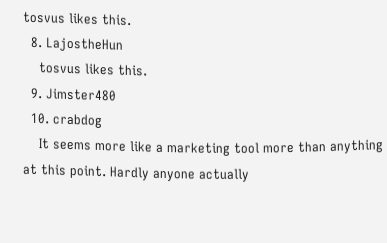tosvus likes this.
  8. LajostheHun
    tosvus likes this.
  9. Jimster480
  10. crabdog
    It seems more like a marketing tool more than anything at this point. Hardly anyone actually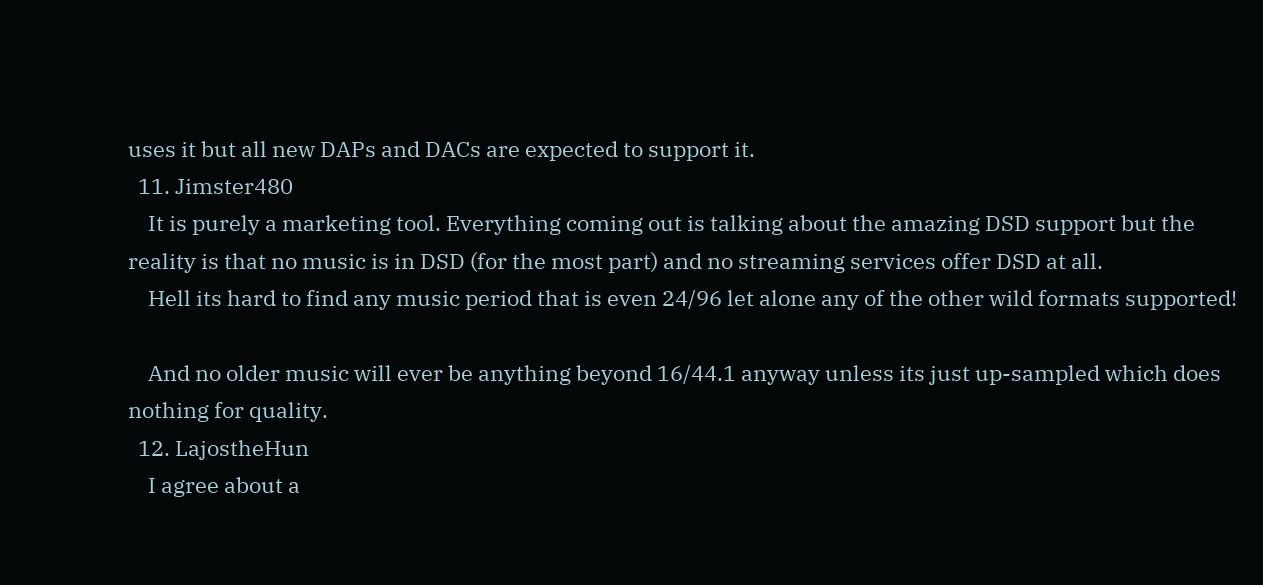uses it but all new DAPs and DACs are expected to support it.
  11. Jimster480
    It is purely a marketing tool. Everything coming out is talking about the amazing DSD support but the reality is that no music is in DSD (for the most part) and no streaming services offer DSD at all.
    Hell its hard to find any music period that is even 24/96 let alone any of the other wild formats supported!

    And no older music will ever be anything beyond 16/44.1 anyway unless its just up-sampled which does nothing for quality.
  12. LajostheHun
    I agree about a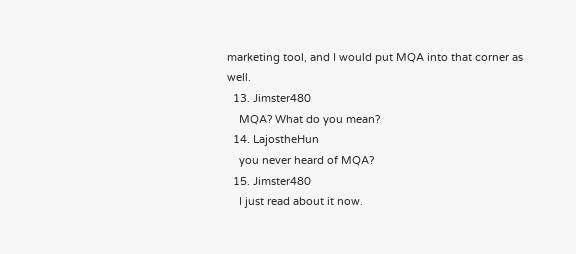marketing tool, and I would put MQA into that corner as well.
  13. Jimster480
    MQA? What do you mean?
  14. LajostheHun
    you never heard of MQA?
  15. Jimster480
    I just read about it now.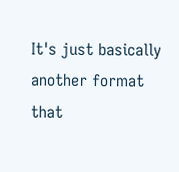It's just basically another format that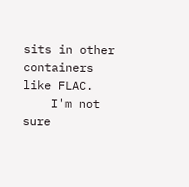sits in other containers like FLAC.
    I'm not sure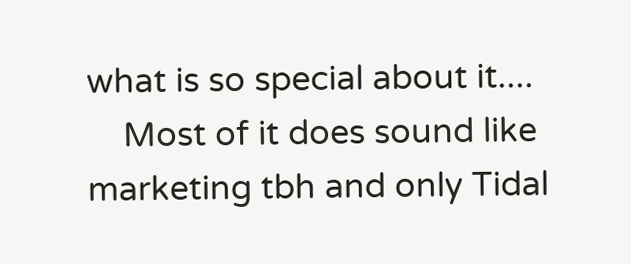what is so special about it....
    Most of it does sound like marketing tbh and only Tidal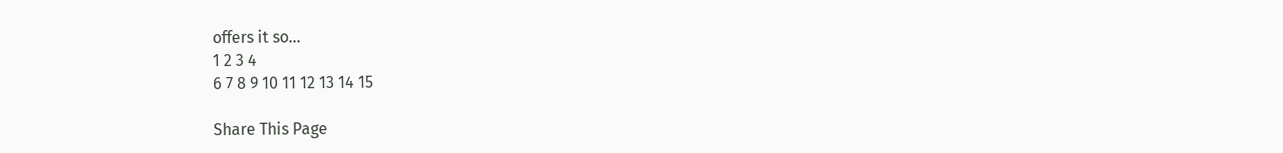offers it so...
1 2 3 4
6 7 8 9 10 11 12 13 14 15

Share This Page